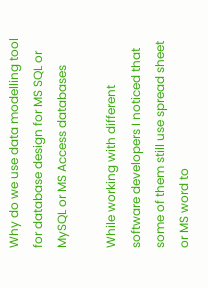Why do we use data modelling tool for database design for MS SQL or MySQL or MS Access databases

While working with different software developers I noticed that some of them still use spread sheet or MS word to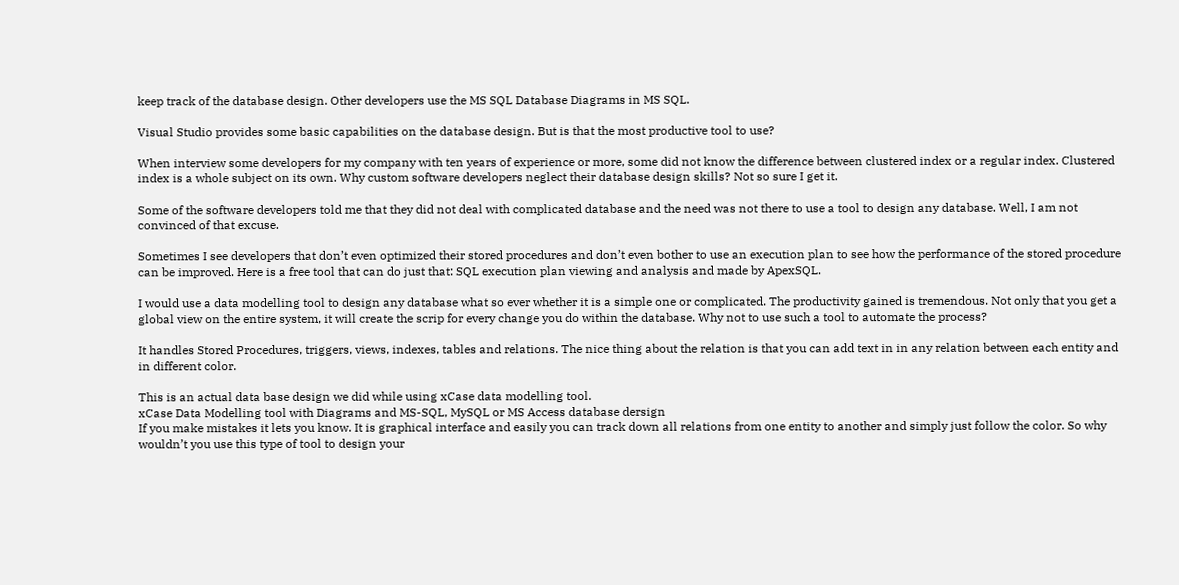keep track of the database design. Other developers use the MS SQL Database Diagrams in MS SQL.

Visual Studio provides some basic capabilities on the database design. But is that the most productive tool to use?

When interview some developers for my company with ten years of experience or more, some did not know the difference between clustered index or a regular index. Clustered index is a whole subject on its own. Why custom software developers neglect their database design skills? Not so sure I get it.

Some of the software developers told me that they did not deal with complicated database and the need was not there to use a tool to design any database. Well, I am not convinced of that excuse.

Sometimes I see developers that don’t even optimized their stored procedures and don’t even bother to use an execution plan to see how the performance of the stored procedure can be improved. Here is a free tool that can do just that: SQL execution plan viewing and analysis and made by ApexSQL.

I would use a data modelling tool to design any database what so ever whether it is a simple one or complicated. The productivity gained is tremendous. Not only that you get a global view on the entire system, it will create the scrip for every change you do within the database. Why not to use such a tool to automate the process?

It handles Stored Procedures, triggers, views, indexes, tables and relations. The nice thing about the relation is that you can add text in in any relation between each entity and in different color.

This is an actual data base design we did while using xCase data modelling tool.
xCase Data Modelling tool with Diagrams and MS-SQL, MySQL or MS Access database dersign
If you make mistakes it lets you know. It is graphical interface and easily you can track down all relations from one entity to another and simply just follow the color. So why wouldn’t you use this type of tool to design your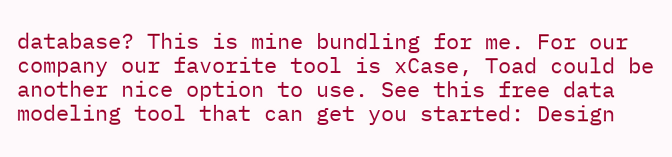database? This is mine bundling for me. For our company our favorite tool is xCase, Toad could be another nice option to use. See this free data modeling tool that can get you started: Design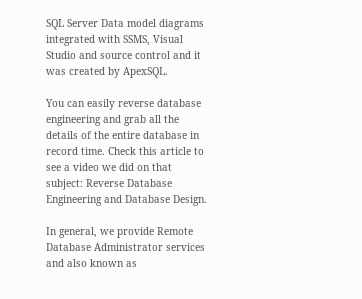SQL Server Data model diagrams integrated with SSMS, Visual Studio and source control and it was created by ApexSQL.

You can easily reverse database engineering and grab all the details of the entire database in record time. Check this article to see a video we did on that subject: Reverse Database Engineering and Database Design.

In general, we provide Remote Database Administrator services and also known as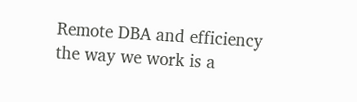Remote DBA and efficiency the way we work is a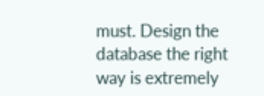must. Design the database the right way is extremely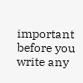important before you write any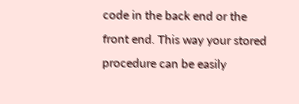code in the back end or the front end. This way your stored procedure can be easily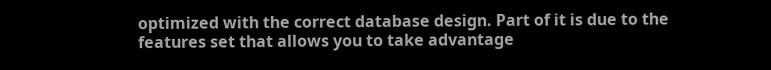optimized with the correct database design. Part of it is due to the features set that allows you to take advantage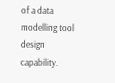of a data modelling tool design capability.